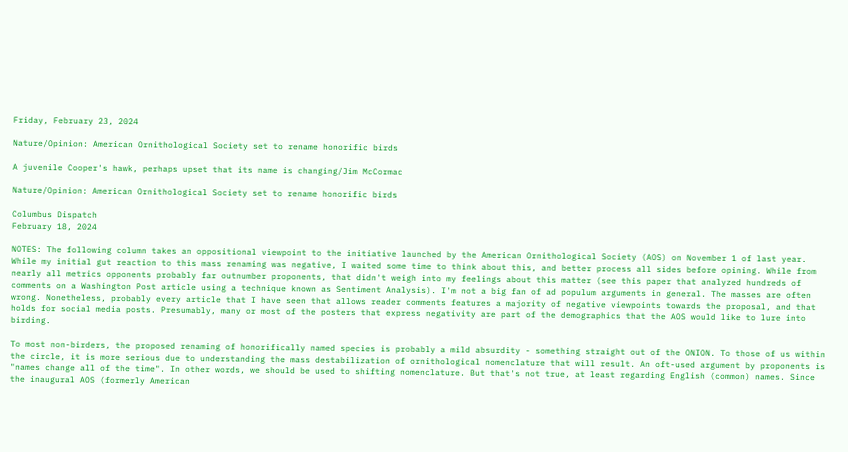Friday, February 23, 2024

Nature/Opinion: American Ornithological Society set to rename honorific birds

A juvenile Cooper's hawk, perhaps upset that its name is changing/Jim McCormac

Nature/Opinion: American Ornithological Society set to rename honorific birds

Columbus Dispatch
February 18, 2024

NOTES: The following column takes an oppositional viewpoint to the initiative launched by the American Ornithological Society (AOS) on November 1 of last year. While my initial gut reaction to this mass renaming was negative, I waited some time to think about this, and better process all sides before opining. While from nearly all metrics opponents probably far outnumber proponents, that didn't weigh into my feelings about this matter (see this paper that analyzed hundreds of comments on a Washington Post article using a technique known as Sentiment Analysis). I'm not a big fan of ad populum arguments in general. The masses are often wrong. Nonetheless, probably every article that I have seen that allows reader comments features a majority of negative viewpoints towards the proposal, and that holds for social media posts. Presumably, many or most of the posters that express negativity are part of the demographics that the AOS would like to lure into birding.

To most non-birders, the proposed renaming of honorifically named species is probably a mild absurdity - something straight out of the ONION. To those of us within the circle, it is more serious due to understanding the mass destabilization of ornithological nomenclature that will result. An oft-used argument by proponents is "names change all of the time". In other words, we should be used to shifting nomenclature. But that's not true, at least regarding English (common) names. Since the inaugural AOS (formerly American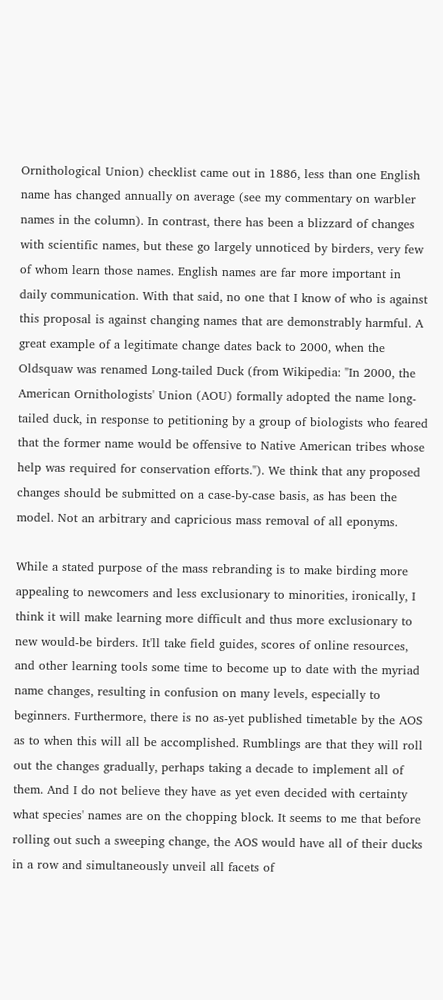Ornithological Union) checklist came out in 1886, less than one English name has changed annually on average (see my commentary on warbler names in the column). In contrast, there has been a blizzard of changes with scientific names, but these go largely unnoticed by birders, very few of whom learn those names. English names are far more important in daily communication. With that said, no one that I know of who is against this proposal is against changing names that are demonstrably harmful. A great example of a legitimate change dates back to 2000, when the Oldsquaw was renamed Long-tailed Duck (from Wikipedia: "In 2000, the American Ornithologists' Union (AOU) formally adopted the name long-tailed duck, in response to petitioning by a group of biologists who feared that the former name would be offensive to Native American tribes whose help was required for conservation efforts."). We think that any proposed changes should be submitted on a case-by-case basis, as has been the model. Not an arbitrary and capricious mass removal of all eponyms.

While a stated purpose of the mass rebranding is to make birding more appealing to newcomers and less exclusionary to minorities, ironically, I think it will make learning more difficult and thus more exclusionary to new would-be birders. It'll take field guides, scores of online resources, and other learning tools some time to become up to date with the myriad name changes, resulting in confusion on many levels, especially to beginners. Furthermore, there is no as-yet published timetable by the AOS as to when this will all be accomplished. Rumblings are that they will roll out the changes gradually, perhaps taking a decade to implement all of them. And I do not believe they have as yet even decided with certainty what species' names are on the chopping block. It seems to me that before rolling out such a sweeping change, the AOS would have all of their ducks in a row and simultaneously unveil all facets of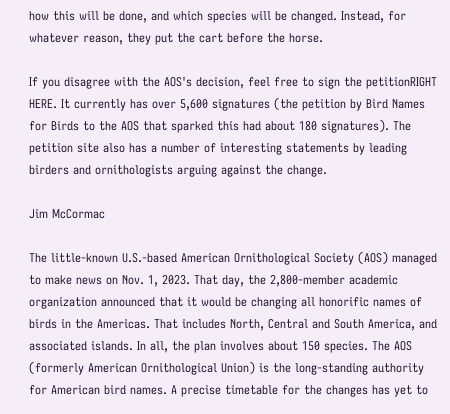how this will be done, and which species will be changed. Instead, for whatever reason, they put the cart before the horse.

If you disagree with the AOS's decision, feel free to sign the petitionRIGHT HERE. It currently has over 5,600 signatures (the petition by Bird Names for Birds to the AOS that sparked this had about 180 signatures). The petition site also has a number of interesting statements by leading birders and ornithologists arguing against the change.

Jim McCormac

The little-known U.S.-based American Ornithological Society (AOS) managed to make news on Nov. 1, 2023. That day, the 2,800-member academic organization announced that it would be changing all honorific names of birds in the Americas. That includes North, Central and South America, and associated islands. In all, the plan involves about 150 species. The AOS (formerly American Ornithological Union) is the long-standing authority for American bird names. A precise timetable for the changes has yet to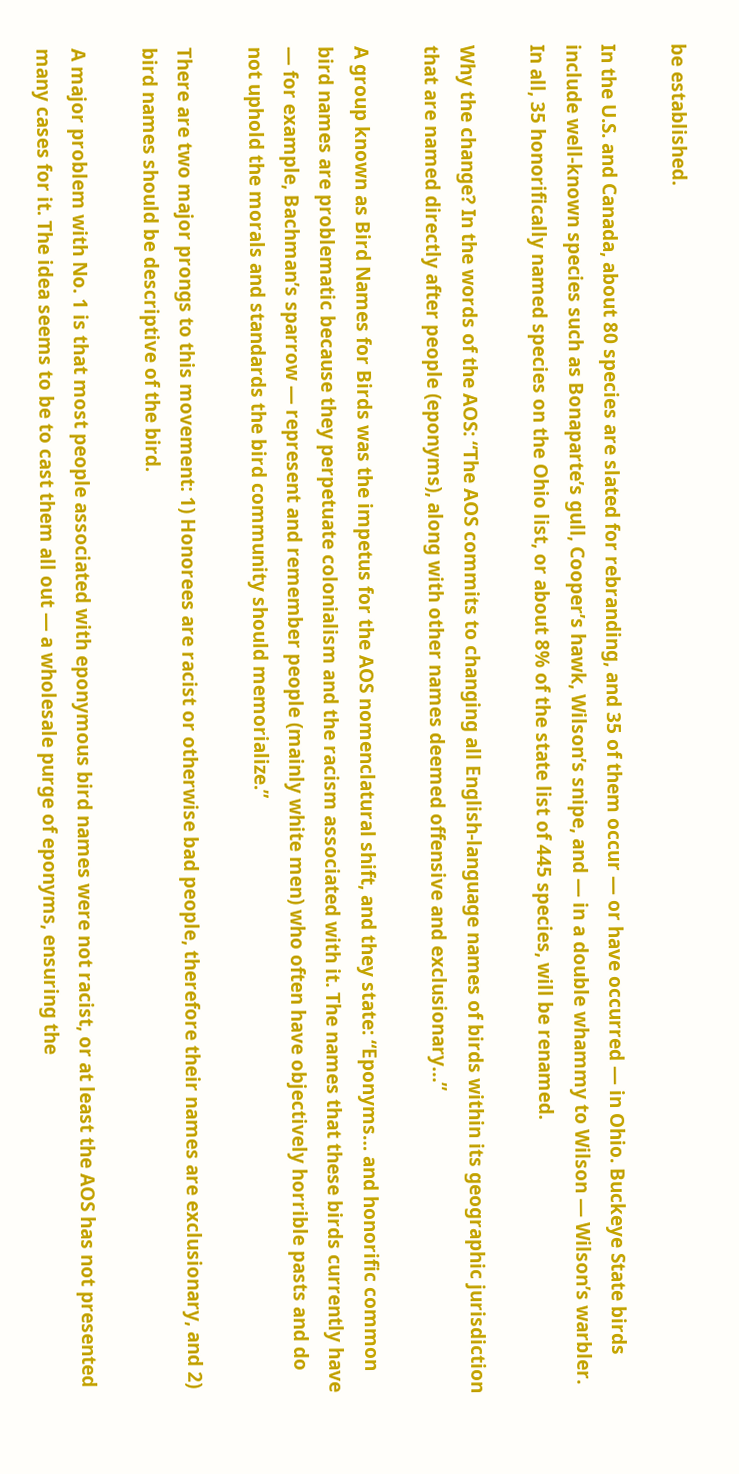be established.

In the U.S. and Canada, about 80 species are slated for rebranding, and 35 of them occur — or have occurred — in Ohio. Buckeye State birds include well-known species such as Bonaparte’s gull, Cooper’s hawk, Wilson’s snipe, and — in a double whammy to Wilson — Wilson’s warbler. In all, 35 honorifically named species on the Ohio list, or about 8% of the state list of 445 species, will be renamed.

Why the change? In the words of the AOS: “The AOS commits to changing all English-language names of birds within its geographic jurisdiction that are named directly after people (eponyms), along with other names deemed offensive and exclusionary…”

A group known as Bird Names for Birds was the impetus for the AOS nomenclatural shift, and they state: “Eponyms… and honorific common bird names are problematic because they perpetuate colonialism and the racism associated with it. The names that these birds currently have — for example, Bachman’s sparrow — represent and remember people (mainly white men) who often have objectively horrible pasts and do not uphold the morals and standards the bird community should memorialize.”

There are two major prongs to this movement: 1) Honorees are racist or otherwise bad people, therefore their names are exclusionary, and 2) bird names should be descriptive of the bird.

A major problem with No. 1 is that most people associated with eponymous bird names were not racist, or at least the AOS has not presented many cases for it. The idea seems to be to cast them all out — a wholesale purge of eponyms, ensuring the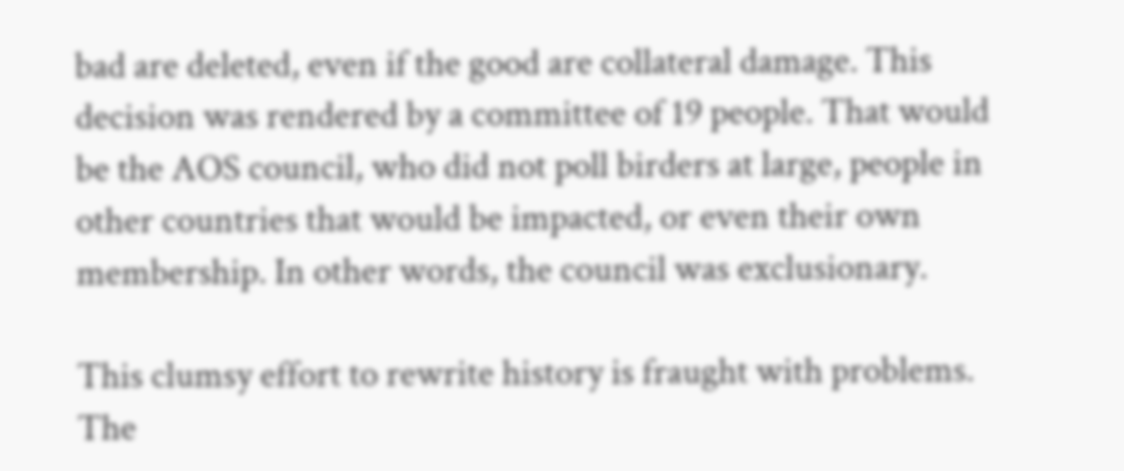bad are deleted, even if the good are collateral damage. This decision was rendered by a committee of 19 people. That would be the AOS council, who did not poll birders at large, people in other countries that would be impacted, or even their own membership. In other words, the council was exclusionary.

This clumsy effort to rewrite history is fraught with problems. The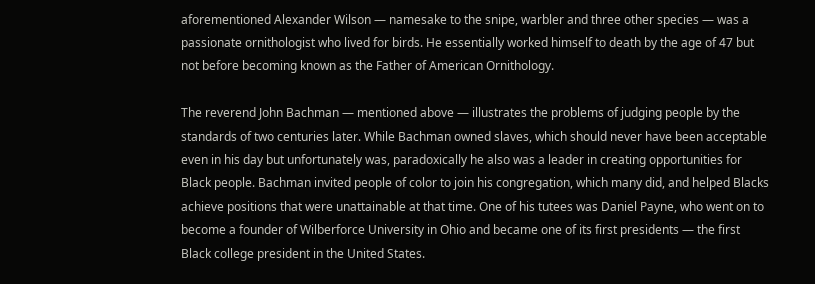aforementioned Alexander Wilson — namesake to the snipe, warbler and three other species — was a passionate ornithologist who lived for birds. He essentially worked himself to death by the age of 47 but not before becoming known as the Father of American Ornithology.

The reverend John Bachman — mentioned above — illustrates the problems of judging people by the standards of two centuries later. While Bachman owned slaves, which should never have been acceptable even in his day but unfortunately was, paradoxically he also was a leader in creating opportunities for Black people. Bachman invited people of color to join his congregation, which many did, and helped Blacks achieve positions that were unattainable at that time. One of his tutees was Daniel Payne, who went on to become a founder of Wilberforce University in Ohio and became one of its first presidents — the first Black college president in the United States.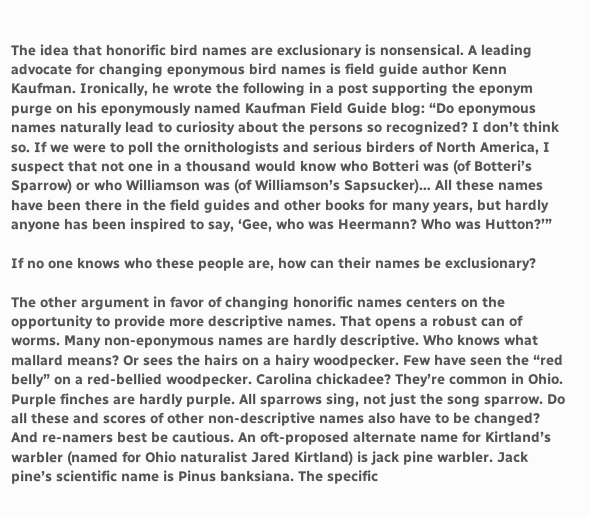The idea that honorific bird names are exclusionary is nonsensical. A leading advocate for changing eponymous bird names is field guide author Kenn Kaufman. Ironically, he wrote the following in a post supporting the eponym purge on his eponymously named Kaufman Field Guide blog: “Do eponymous names naturally lead to curiosity about the persons so recognized? I don’t think so. If we were to poll the ornithologists and serious birders of North America, I suspect that not one in a thousand would know who Botteri was (of Botteri’s Sparrow) or who Williamson was (of Williamson’s Sapsucker)… All these names have been there in the field guides and other books for many years, but hardly anyone has been inspired to say, ‘Gee, who was Heermann? Who was Hutton?’”

If no one knows who these people are, how can their names be exclusionary?

The other argument in favor of changing honorific names centers on the opportunity to provide more descriptive names. That opens a robust can of worms. Many non-eponymous names are hardly descriptive. Who knows what mallard means? Or sees the hairs on a hairy woodpecker. Few have seen the “red belly” on a red-bellied woodpecker. Carolina chickadee? They’re common in Ohio. Purple finches are hardly purple. All sparrows sing, not just the song sparrow. Do all these and scores of other non-descriptive names also have to be changed? And re-namers best be cautious. An oft-proposed alternate name for Kirtland’s warbler (named for Ohio naturalist Jared Kirtland) is jack pine warbler. Jack pine’s scientific name is Pinus banksiana. The specific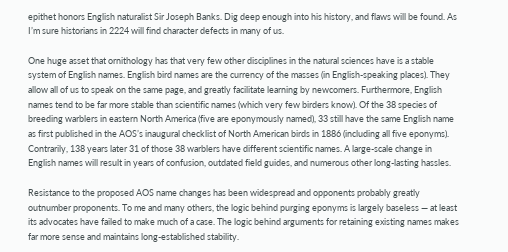epithet honors English naturalist Sir Joseph Banks. Dig deep enough into his history, and flaws will be found. As I’m sure historians in 2224 will find character defects in many of us.

One huge asset that ornithology has that very few other disciplines in the natural sciences have is a stable system of English names. English bird names are the currency of the masses (in English-speaking places). They allow all of us to speak on the same page, and greatly facilitate learning by newcomers. Furthermore, English names tend to be far more stable than scientific names (which very few birders know). Of the 38 species of breeding warblers in eastern North America (five are eponymously named), 33 still have the same English name as first published in the AOS’s inaugural checklist of North American birds in 1886 (including all five eponyms). Contrarily, 138 years later 31 of those 38 warblers have different scientific names. A large-scale change in English names will result in years of confusion, outdated field guides, and numerous other long-lasting hassles.

Resistance to the proposed AOS name changes has been widespread and opponents probably greatly outnumber proponents. To me and many others, the logic behind purging eponyms is largely baseless — at least its advocates have failed to make much of a case. The logic behind arguments for retaining existing names makes far more sense and maintains long-established stability.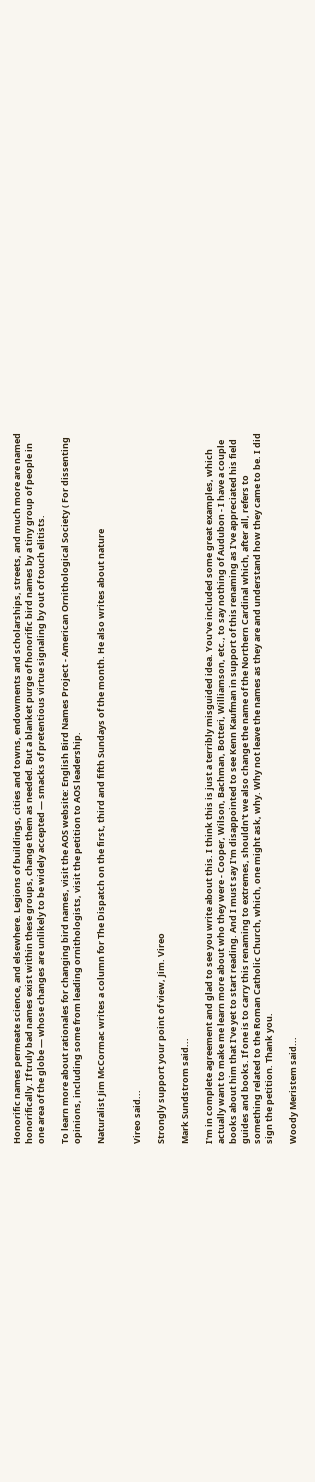Honorific names permeate science, and elsewhere. Legions of buildings, cities and towns, endowments and scholarships, streets, and much more are named honorifically. If truly bad names exist within these groups, change them as needed. But a blanket purge of honorific bird names by a tiny group of people in one area of the globe — whose changes are unlikely to be widely accepted — smacks of pretentious virtue signaling by out of touch elitists.

To learn more about rationales for changing bird names, visit the AOS website: English Bird Names Project - American Ornithological Society ( For dissenting opinions, including some from leading ornithologists, visit the petition to AOS leadership.

Naturalist Jim McCormac writes a column for The Dispatch on the first, third and fifth Sundays of the month. He also writes about nature


Vireo said...

Strongly support your point of view, Jim. Vireo

Mark Sundstrom said...

I'm in complete agreement and glad to see you write about this. I think this is just a terribly misguided idea. You've included some great examples, which actually want to make me learn more about who they were - Cooper, Wilson, Bachman, Botteri, Williamson, etc., to say nothing of Audubon - I have a couple books about him that I've yet to start reading. And I must say I'm disappointed to see Kenn Kaufman in support of this renaming as I've appreciated his field guides and books. If one is to carry this renaming to extremes, shouldn't we also change the name of the Northern Cardinal which, after all, refers to something related to the Roman Catholic Church, which, one might ask, why. Why not leave the names as they are and understand how they came to be. I did sign the petition. Thank you.

Woody Meristem said...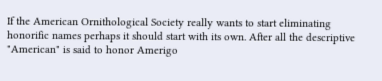If the American Ornithological Society really wants to start eliminating honorific names perhaps it should start with its own. After all the descriptive "American" is said to honor Amerigo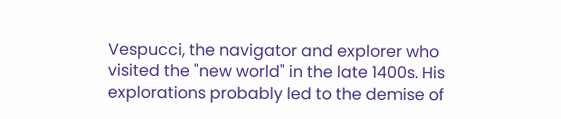Vespucci, the navigator and explorer who visited the "new world" in the late 1400s. His explorations probably led to the demise of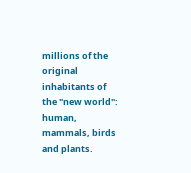millions of the original inhabitants of the "new world": human, mammals, birds and plants.